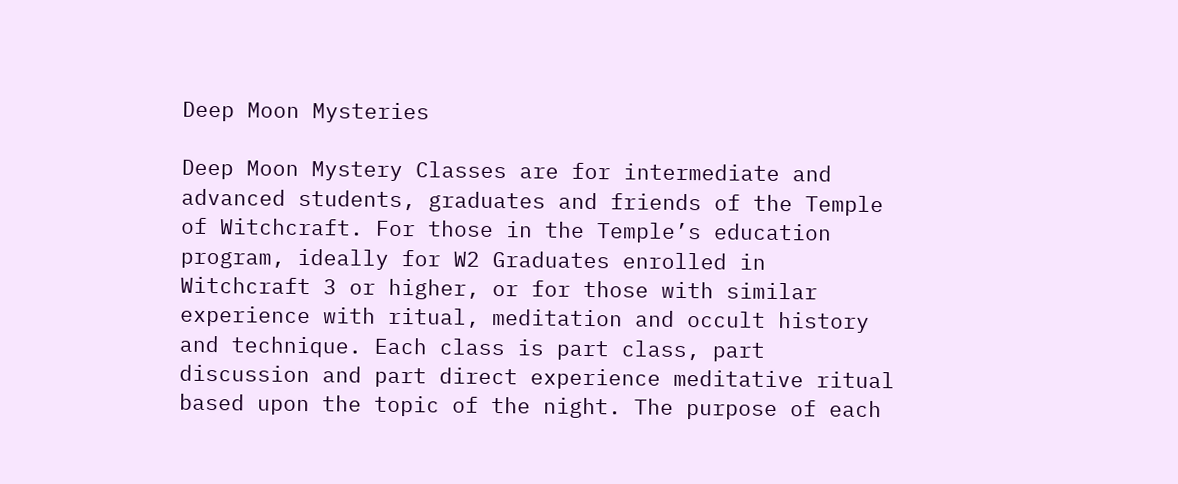Deep Moon Mysteries

Deep Moon Mystery Classes are for intermediate and advanced students, graduates and friends of the Temple of Witchcraft. For those in the Temple’s education program, ideally for W2 Graduates enrolled in Witchcraft 3 or higher, or for those with similar experience with ritual, meditation and occult history and technique. Each class is part class, part discussion and part direct experience meditative ritual based upon the topic of the night. The purpose of each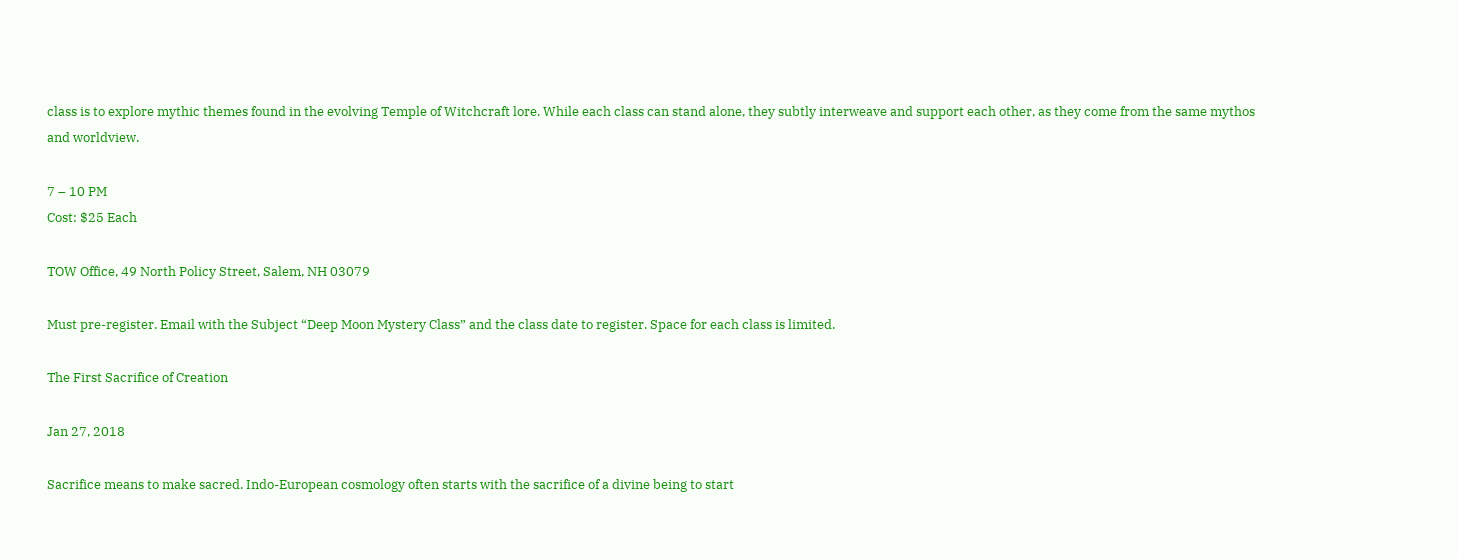class is to explore mythic themes found in the evolving Temple of Witchcraft lore. While each class can stand alone, they subtly interweave and support each other, as they come from the same mythos and worldview.

7 – 10 PM
Cost: $25 Each

TOW Office, 49 North Policy Street, Salem, NH 03079

Must pre-register. Email with the Subject “Deep Moon Mystery Class” and the class date to register. Space for each class is limited.

The First Sacrifice of Creation

Jan 27, 2018

Sacrifice means to make sacred. Indo-European cosmology often starts with the sacrifice of a divine being to start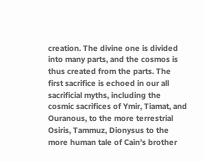creation. The divine one is divided into many parts, and the cosmos is thus created from the parts. The first sacrifice is echoed in our all sacrificial myths, including the cosmic sacrifices of Ymir, Tiamat, and Ouranous, to the more terrestrial Osiris, Tammuz, Dionysus to the more human tale of Cain’s brother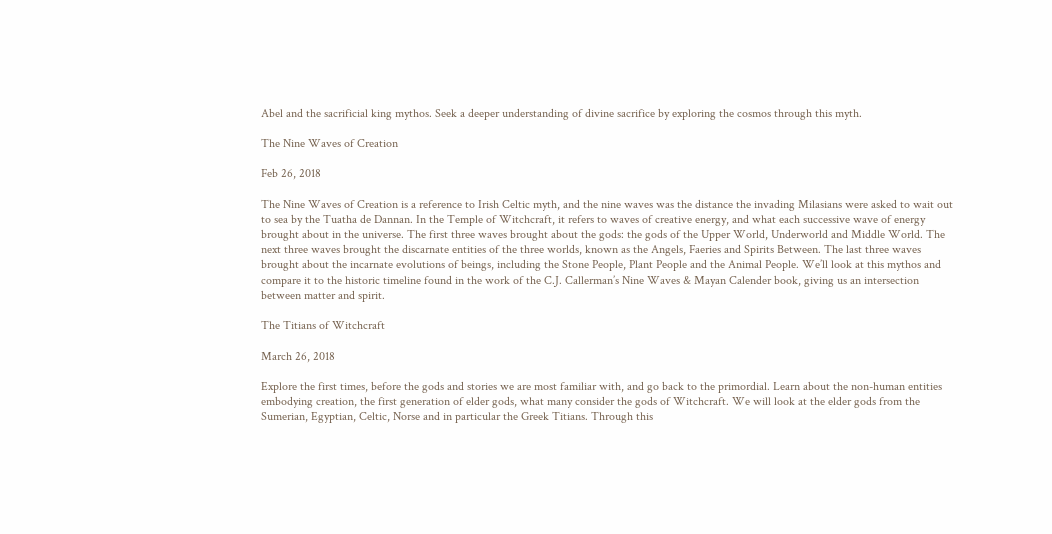Abel and the sacrificial king mythos. Seek a deeper understanding of divine sacrifice by exploring the cosmos through this myth.

The Nine Waves of Creation

Feb 26, 2018

The Nine Waves of Creation is a reference to Irish Celtic myth, and the nine waves was the distance the invading Milasians were asked to wait out to sea by the Tuatha de Dannan. In the Temple of Witchcraft, it refers to waves of creative energy, and what each successive wave of energy brought about in the universe. The first three waves brought about the gods: the gods of the Upper World, Underworld and Middle World. The next three waves brought the discarnate entities of the three worlds, known as the Angels, Faeries and Spirits Between. The last three waves brought about the incarnate evolutions of beings, including the Stone People, Plant People and the Animal People. We’ll look at this mythos and compare it to the historic timeline found in the work of the C.J. Callerman’s Nine Waves & Mayan Calender book, giving us an intersection between matter and spirit.

The Titians of Witchcraft

March 26, 2018

Explore the first times, before the gods and stories we are most familiar with, and go back to the primordial. Learn about the non-human entities embodying creation, the first generation of elder gods, what many consider the gods of Witchcraft. We will look at the elder gods from the Sumerian, Egyptian, Celtic, Norse and in particular the Greek Titians. Through this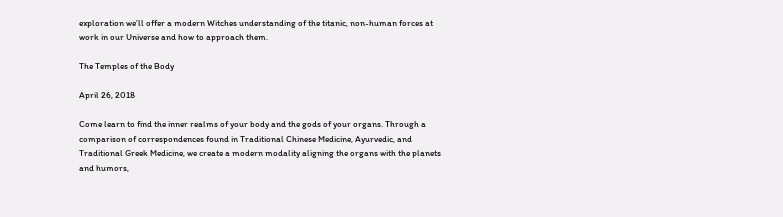exploration we’ll offer a modern Witches understanding of the titanic, non-human forces at work in our Universe and how to approach them.

The Temples of the Body

April 26, 2018

Come learn to find the inner realms of your body and the gods of your organs. Through a comparison of correspondences found in Traditional Chinese Medicine, Ayurvedic, and  Traditional Greek Medicine, we create a modern modality aligning the organs with the planets and humors,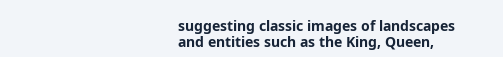suggesting classic images of landscapes and entities such as the King, Queen,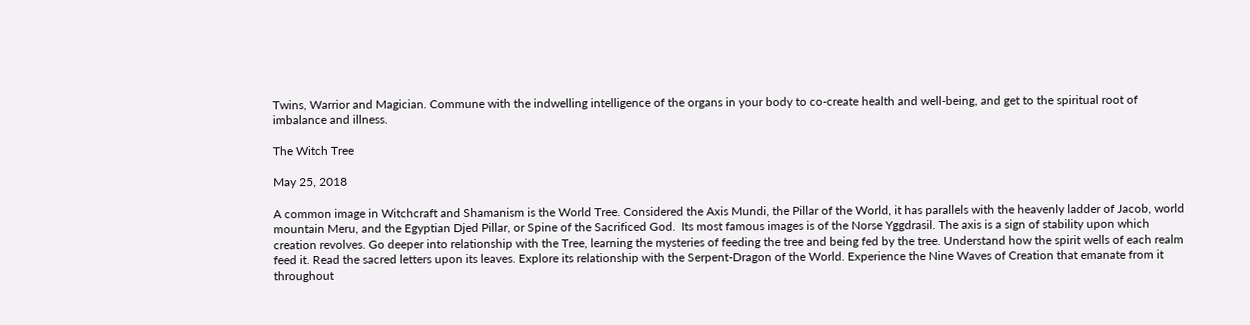Twins, Warrior and Magician. Commune with the indwelling intelligence of the organs in your body to co-create health and well-being, and get to the spiritual root of imbalance and illness.

The Witch Tree

May 25, 2018

A common image in Witchcraft and Shamanism is the World Tree. Considered the Axis Mundi, the Pillar of the World, it has parallels with the heavenly ladder of Jacob, world mountain Meru, and the Egyptian Djed Pillar, or Spine of the Sacrificed God.  Its most famous images is of the Norse Yggdrasil. The axis is a sign of stability upon which creation revolves. Go deeper into relationship with the Tree, learning the mysteries of feeding the tree and being fed by the tree. Understand how the spirit wells of each realm feed it. Read the sacred letters upon its leaves. Explore its relationship with the Serpent-Dragon of the World. Experience the Nine Waves of Creation that emanate from it throughout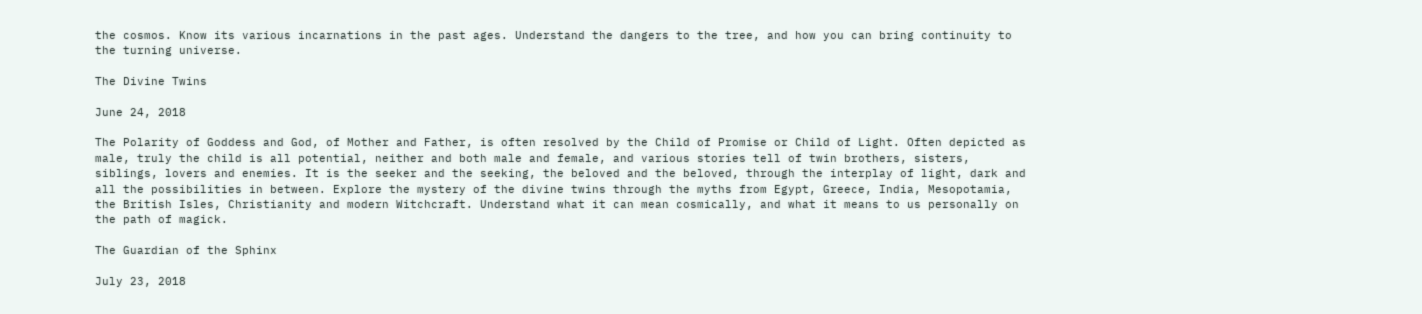the cosmos. Know its various incarnations in the past ages. Understand the dangers to the tree, and how you can bring continuity to the turning universe.

The Divine Twins

June 24, 2018

The Polarity of Goddess and God, of Mother and Father, is often resolved by the Child of Promise or Child of Light. Often depicted as male, truly the child is all potential, neither and both male and female, and various stories tell of twin brothers, sisters, siblings, lovers and enemies. It is the seeker and the seeking, the beloved and the beloved, through the interplay of light, dark and all the possibilities in between. Explore the mystery of the divine twins through the myths from Egypt, Greece, India, Mesopotamia, the British Isles, Christianity and modern Witchcraft. Understand what it can mean cosmically, and what it means to us personally on the path of magick.

The Guardian of the Sphinx

July 23, 2018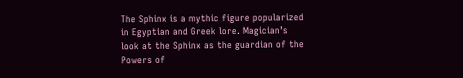The Sphinx is a mythic figure popularized in Egyptian and Greek lore. Magician’s look at the Sphinx as the guardian of the Powers of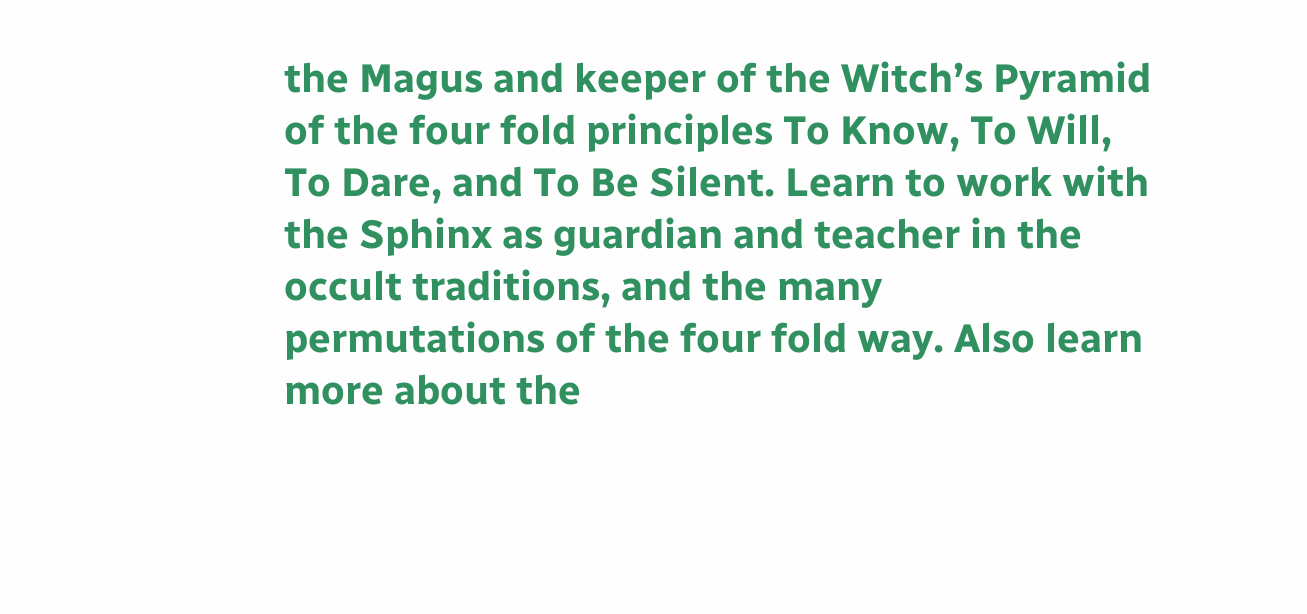the Magus and keeper of the Witch’s Pyramid of the four fold principles To Know, To Will, To Dare, and To Be Silent. Learn to work with the Sphinx as guardian and teacher in the occult traditions, and the many permutations of the four fold way. Also learn more about the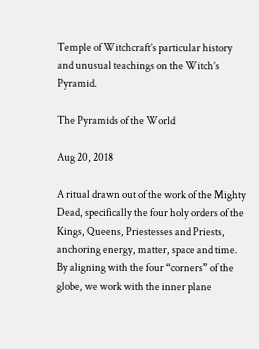Temple of Witchcraft’s particular history and unusual teachings on the Witch’s Pyramid.

The Pyramids of the World

Aug 20, 2018

A ritual drawn out of the work of the Mighty Dead, specifically the four holy orders of the Kings, Queens, Priestesses and Priests, anchoring energy, matter, space and time. By aligning with the four “corners” of the globe, we work with the inner plane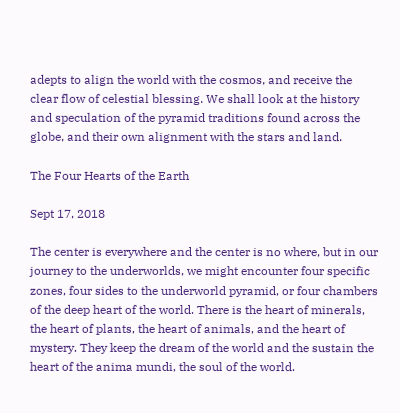adepts to align the world with the cosmos, and receive the clear flow of celestial blessing. We shall look at the history and speculation of the pyramid traditions found across the globe, and their own alignment with the stars and land.

The Four Hearts of the Earth

Sept 17, 2018

The center is everywhere and the center is no where, but in our journey to the underworlds, we might encounter four specific zones, four sides to the underworld pyramid, or four chambers of the deep heart of the world. There is the heart of minerals, the heart of plants, the heart of animals, and the heart of mystery. They keep the dream of the world and the sustain the heart of the anima mundi, the soul of the world.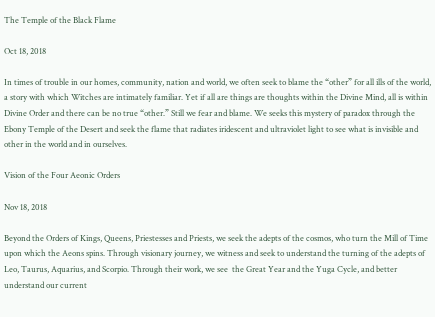The Temple of the Black Flame

Oct 18, 2018

In times of trouble in our homes, community, nation and world, we often seek to blame the “other” for all ills of the world, a story with which Witches are intimately familiar. Yet if all are things are thoughts within the Divine Mind, all is within Divine Order and there can be no true “other.” Still we fear and blame. We seeks this mystery of paradox through the Ebony Temple of the Desert and seek the flame that radiates iridescent and ultraviolet light to see what is invisible and other in the world and in ourselves.

Vision of the Four Aeonic Orders

Nov 18, 2018

Beyond the Orders of Kings, Queens, Priestesses and Priests, we seek the adepts of the cosmos, who turn the Mill of Time upon which the Aeons spins. Through visionary journey, we witness and seek to understand the turning of the adepts of Leo, Taurus, Aquarius, and Scorpio. Through their work, we see  the Great Year and the Yuga Cycle, and better understand our current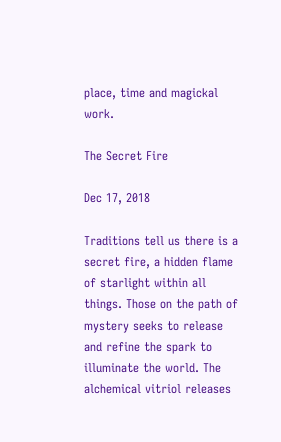place, time and magickal work.

The Secret Fire

Dec 17, 2018

Traditions tell us there is a secret fire, a hidden flame of starlight within all things. Those on the path of mystery seeks to release and refine the spark to illuminate the world. The alchemical vitriol releases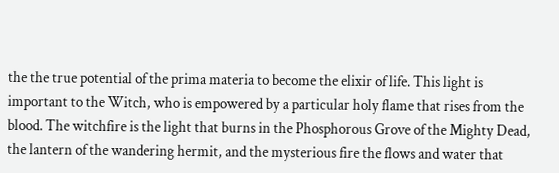the the true potential of the prima materia to become the elixir of life. This light is important to the Witch, who is empowered by a particular holy flame that rises from the blood. The witchfire is the light that burns in the Phosphorous Grove of the Mighty Dead, the lantern of the wandering hermit, and the mysterious fire the flows and water that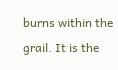burns within the grail. It is the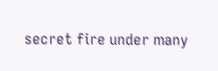secret fire under many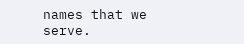names that we serve.